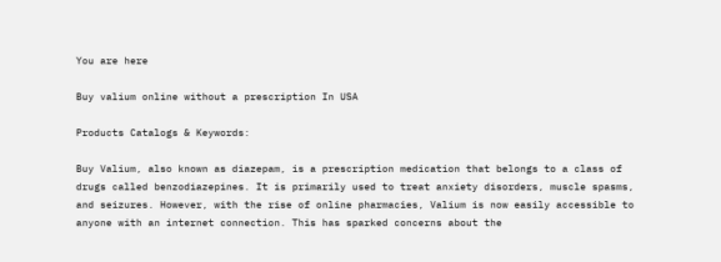You are here

Buy valium online without a prescription In USA

Products Catalogs & Keywords:

Buy Valium, also known as diazepam, is a prescription medication that belongs to a class of drugs called benzodiazepines. It is primarily used to treat anxiety disorders, muscle spasms, and seizures. However, with the rise of online pharmacies, Valium is now easily accessible to anyone with an internet connection. This has sparked concerns about the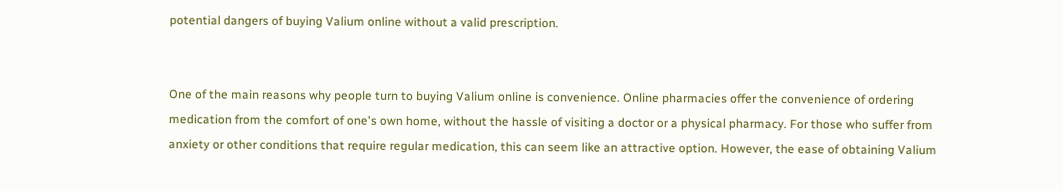potential dangers of buying Valium online without a valid prescription.


One of the main reasons why people turn to buying Valium online is convenience. Online pharmacies offer the convenience of ordering medication from the comfort of one's own home, without the hassle of visiting a doctor or a physical pharmacy. For those who suffer from anxiety or other conditions that require regular medication, this can seem like an attractive option. However, the ease of obtaining Valium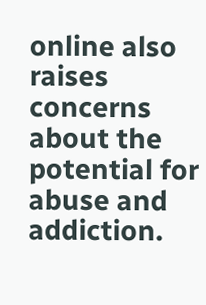online also raises concerns about the potential for abuse and addiction.